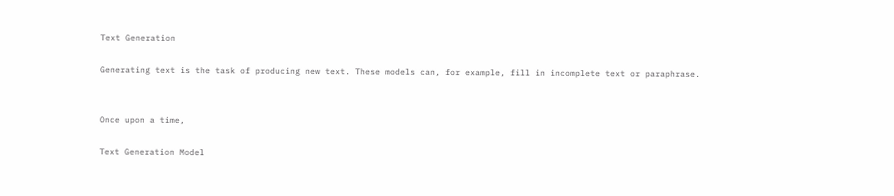Text Generation

Generating text is the task of producing new text. These models can, for example, fill in incomplete text or paraphrase.


Once upon a time,

Text Generation Model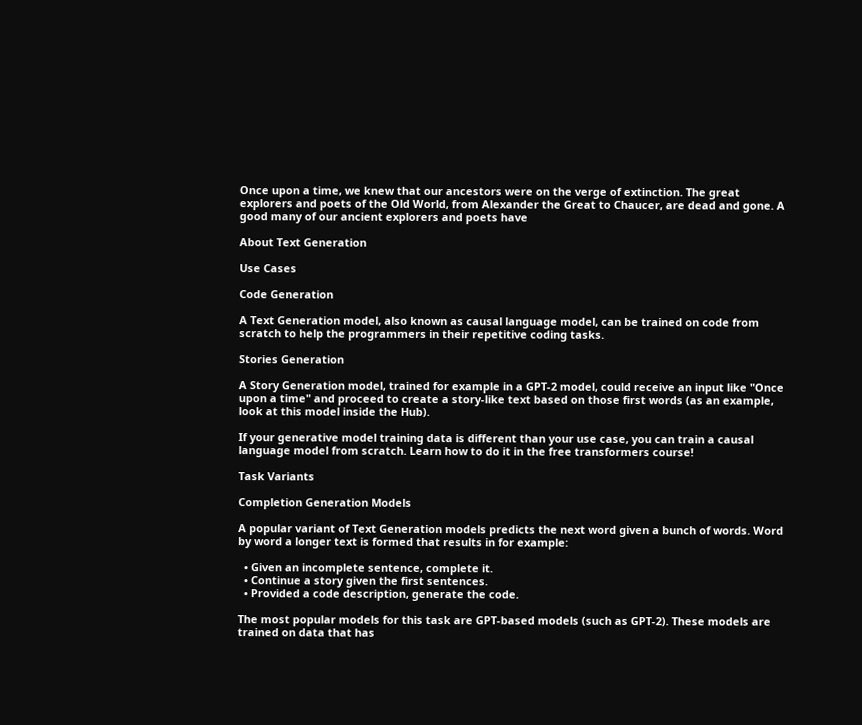Once upon a time, we knew that our ancestors were on the verge of extinction. The great explorers and poets of the Old World, from Alexander the Great to Chaucer, are dead and gone. A good many of our ancient explorers and poets have

About Text Generation

Use Cases

Code Generation

A Text Generation model, also known as causal language model, can be trained on code from scratch to help the programmers in their repetitive coding tasks.

Stories Generation

A Story Generation model, trained for example in a GPT-2 model, could receive an input like "Once upon a time" and proceed to create a story-like text based on those first words (as an example, look at this model inside the Hub).

If your generative model training data is different than your use case, you can train a causal language model from scratch. Learn how to do it in the free transformers course!

Task Variants

Completion Generation Models

A popular variant of Text Generation models predicts the next word given a bunch of words. Word by word a longer text is formed that results in for example:

  • Given an incomplete sentence, complete it.
  • Continue a story given the first sentences.
  • Provided a code description, generate the code.

The most popular models for this task are GPT-based models (such as GPT-2). These models are trained on data that has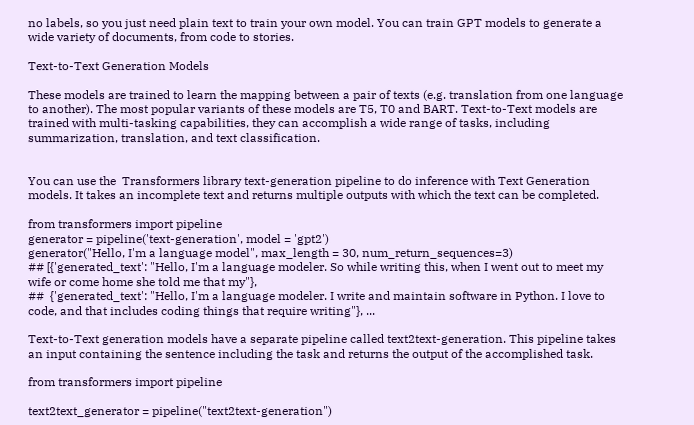no labels, so you just need plain text to train your own model. You can train GPT models to generate a wide variety of documents, from code to stories.

Text-to-Text Generation Models

These models are trained to learn the mapping between a pair of texts (e.g. translation from one language to another). The most popular variants of these models are T5, T0 and BART. Text-to-Text models are trained with multi-tasking capabilities, they can accomplish a wide range of tasks, including summarization, translation, and text classification.


You can use the  Transformers library text-generation pipeline to do inference with Text Generation models. It takes an incomplete text and returns multiple outputs with which the text can be completed.

from transformers import pipeline
generator = pipeline('text-generation', model = 'gpt2')
generator("Hello, I'm a language model", max_length = 30, num_return_sequences=3)
## [{'generated_text': "Hello, I'm a language modeler. So while writing this, when I went out to meet my wife or come home she told me that my"},
##  {'generated_text': "Hello, I'm a language modeler. I write and maintain software in Python. I love to code, and that includes coding things that require writing"}, ...

Text-to-Text generation models have a separate pipeline called text2text-generation. This pipeline takes an input containing the sentence including the task and returns the output of the accomplished task.

from transformers import pipeline

text2text_generator = pipeline("text2text-generation")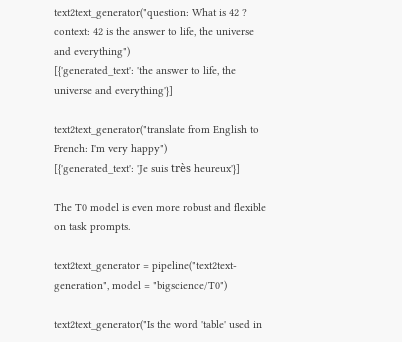text2text_generator("question: What is 42 ? context: 42 is the answer to life, the universe and everything")
[{'generated_text': 'the answer to life, the universe and everything'}]

text2text_generator("translate from English to French: I'm very happy")
[{'generated_text': 'Je suis très heureux'}]

The T0 model is even more robust and flexible on task prompts.

text2text_generator = pipeline("text2text-generation", model = "bigscience/T0")

text2text_generator("Is the word 'table' used in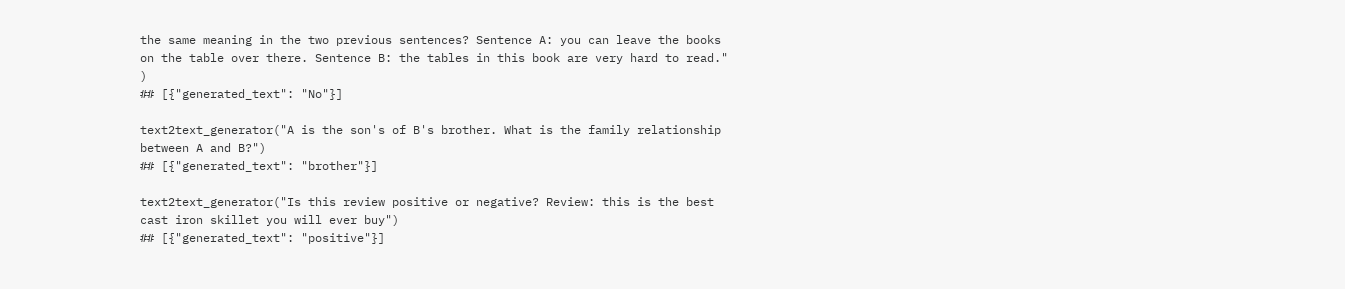the same meaning in the two previous sentences? Sentence A: you can leave the books on the table over there. Sentence B: the tables in this book are very hard to read." )
## [{"generated_text": "No"}]

text2text_generator("A is the son's of B's brother. What is the family relationship between A and B?")
## [{"generated_text": "brother"}]

text2text_generator("Is this review positive or negative? Review: this is the best cast iron skillet you will ever buy")
## [{"generated_text": "positive"}]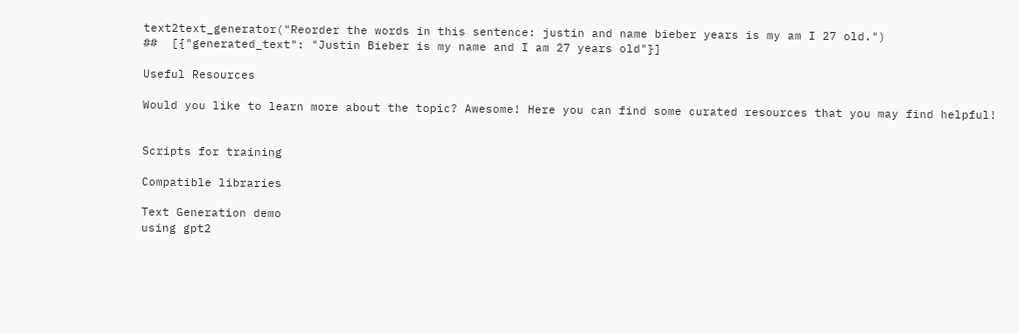text2text_generator("Reorder the words in this sentence: justin and name bieber years is my am I 27 old.")
##  [{"generated_text": "Justin Bieber is my name and I am 27 years old"}]

Useful Resources

Would you like to learn more about the topic? Awesome! Here you can find some curated resources that you may find helpful!


Scripts for training

Compatible libraries

Text Generation demo
using gpt2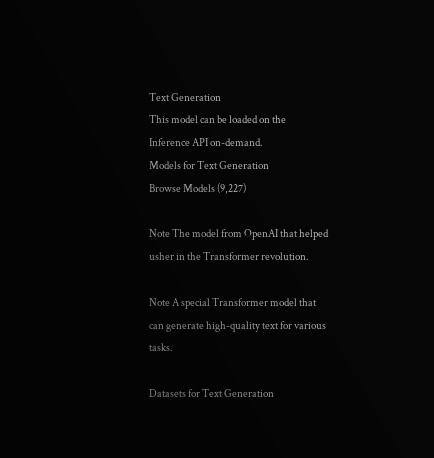Text Generation
This model can be loaded on the Inference API on-demand.
Models for Text Generation
Browse Models (9,227)

Note The model from OpenAI that helped usher in the Transformer revolution.

Note A special Transformer model that can generate high-quality text for various tasks.

Datasets for Text Generation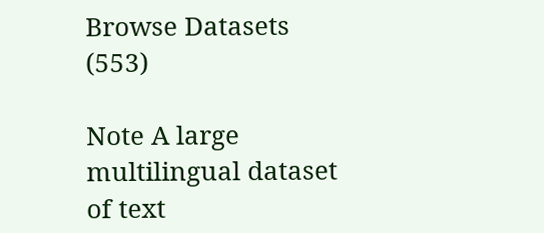Browse Datasets (553)

Note A large multilingual dataset of text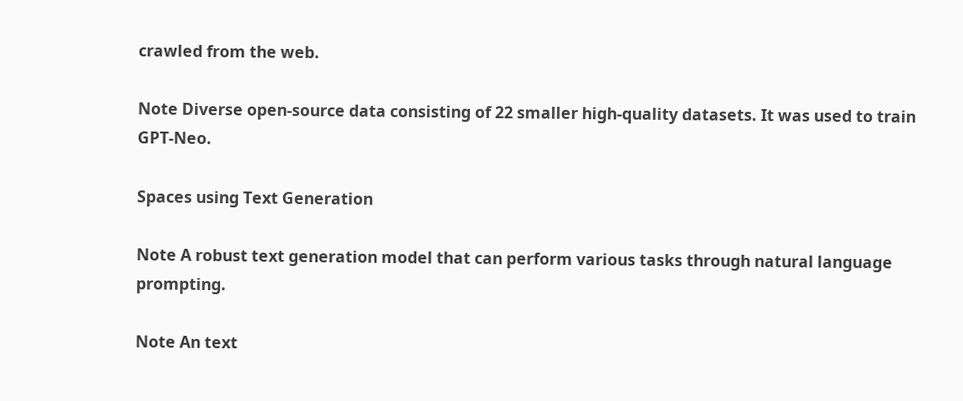crawled from the web.

Note Diverse open-source data consisting of 22 smaller high-quality datasets. It was used to train GPT-Neo.

Spaces using Text Generation

Note A robust text generation model that can perform various tasks through natural language prompting.

Note An text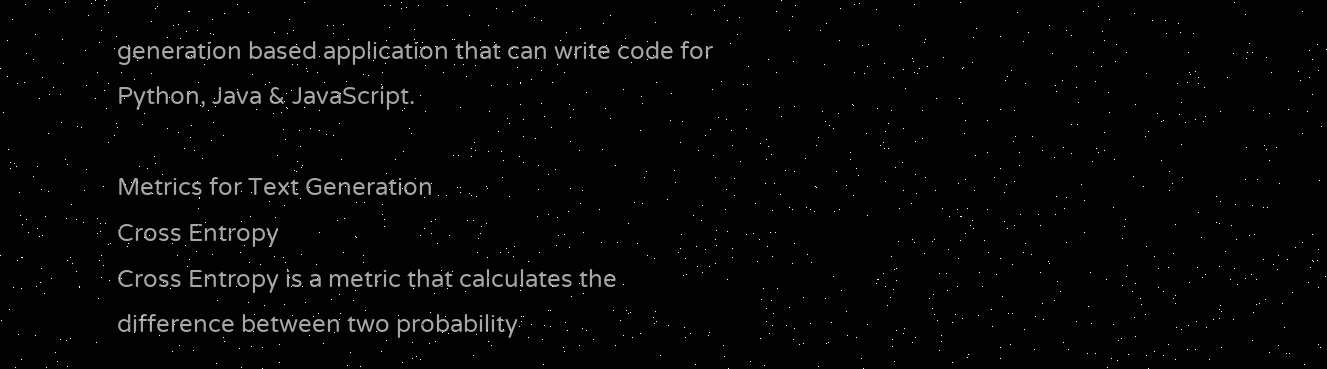generation based application that can write code for Python, Java & JavaScript.

Metrics for Text Generation
Cross Entropy
Cross Entropy is a metric that calculates the difference between two probability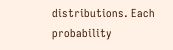distributions. Each probability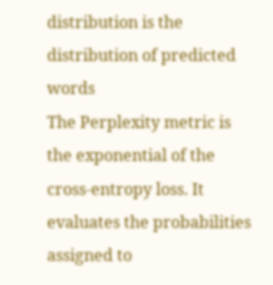distribution is the distribution of predicted words
The Perplexity metric is the exponential of the cross-entropy loss. It evaluates the probabilities assigned to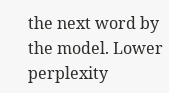the next word by the model. Lower perplexity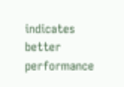indicates better performance